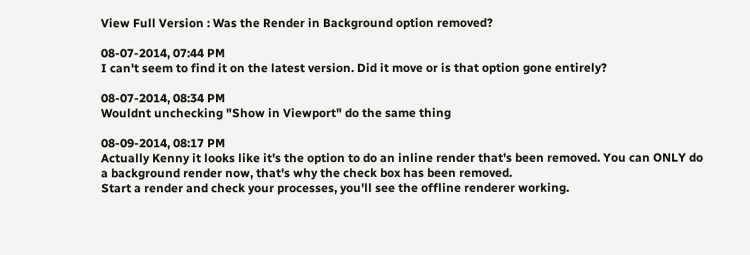View Full Version : Was the Render in Background option removed?

08-07-2014, 07:44 PM
I can't seem to find it on the latest version. Did it move or is that option gone entirely?

08-07-2014, 08:34 PM
Wouldnt unchecking "Show in Viewport" do the same thing

08-09-2014, 08:17 PM
Actually Kenny it looks like it's the option to do an inline render that's been removed. You can ONLY do a background render now, that's why the check box has been removed.
Start a render and check your processes, you'll see the offline renderer working.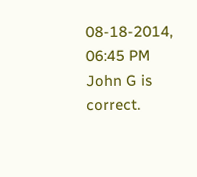08-18-2014, 06:45 PM
John G is correct.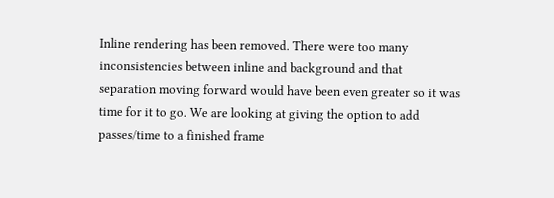Inline rendering has been removed. There were too many inconsistencies between inline and background and that separation moving forward would have been even greater so it was time for it to go. We are looking at giving the option to add passes/time to a finished frame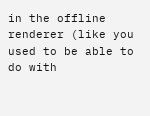in the offline renderer (like you used to be able to do with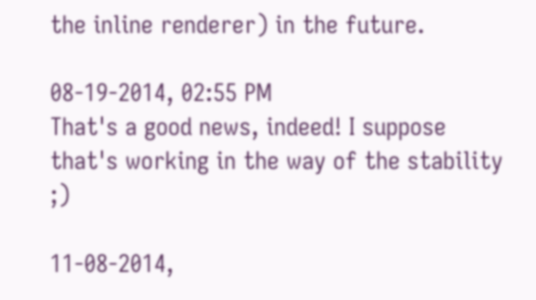the inline renderer) in the future.

08-19-2014, 02:55 PM
That's a good news, indeed! I suppose that's working in the way of the stability ;)

11-08-2014,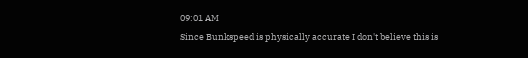09:01 AM
Since Bunkspeed is physically accurate I don't believe this is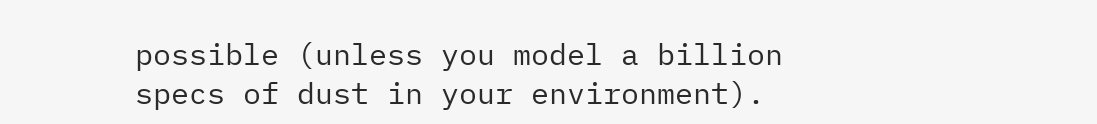possible (unless you model a billion specs of dust in your environment).